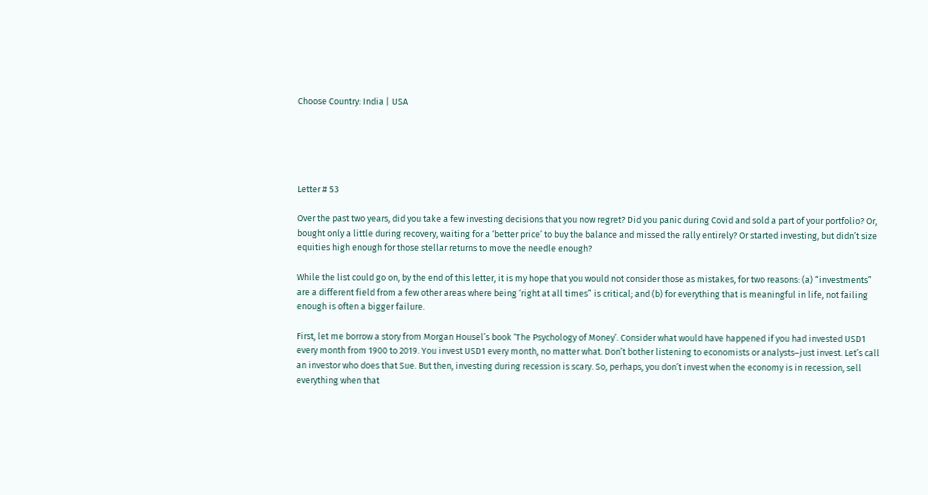Choose Country: India | USA





Letter # 53

Over the past two years, did you take a few investing decisions that you now regret? Did you panic during Covid and sold a part of your portfolio? Or, bought only a little during recovery, waiting for a ‘better price’ to buy the balance and missed the rally entirely? Or started investing, but didn’t size equities high enough for those stellar returns to move the needle enough?

While the list could go on, by the end of this letter, it is my hope that you would not consider those as mistakes, for two reasons: (a) “investments” are a different field from a few other areas where being ‘right at all times” is critical; and (b) for everything that is meaningful in life, not failing enough is often a bigger failure.

First, let me borrow a story from Morgan Housel’s book ‘The Psychology of Money’. Consider what would have happened if you had invested USD1 every month from 1900 to 2019. You invest USD1 every month, no matter what. Don’t bother listening to economists or analysts–just invest. Let’s call an investor who does that Sue. But then, investing during recession is scary. So, perhaps, you don’t invest when the economy is in recession, sell everything when that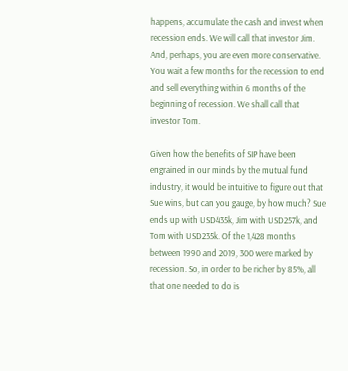happens, accumulate the cash and invest when recession ends. We will call that investor Jim. And, perhaps, you are even more conservative. You wait a few months for the recession to end and sell everything within 6 months of the beginning of recession. We shall call that investor Tom.

Given how the benefits of SIP have been engrained in our minds by the mutual fund industry, it would be intuitive to figure out that Sue wins, but can you gauge, by how much? Sue ends up with USD435k, Jim with USD257k, and Tom with USD235k. Of the 1,428 months between 1990 and 2019, 300 were marked by recession. So, in order to be richer by 85%, all that one needed to do is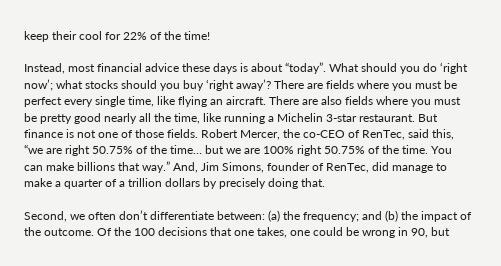keep their cool for 22% of the time!

Instead, most financial advice these days is about “today”. What should you do ‘right now’; what stocks should you buy ‘right away’? There are fields where you must be perfect every single time, like flying an aircraft. There are also fields where you must be pretty good nearly all the time, like running a Michelin 3-star restaurant. But finance is not one of those fields. Robert Mercer, the co-CEO of RenTec, said this, “we are right 50.75% of the time… but we are 100% right 50.75% of the time. You can make billions that way.” And, Jim Simons, founder of RenTec, did manage to make a quarter of a trillion dollars by precisely doing that.

Second, we often don’t differentiate between: (a) the frequency; and (b) the impact of the outcome. Of the 100 decisions that one takes, one could be wrong in 90, but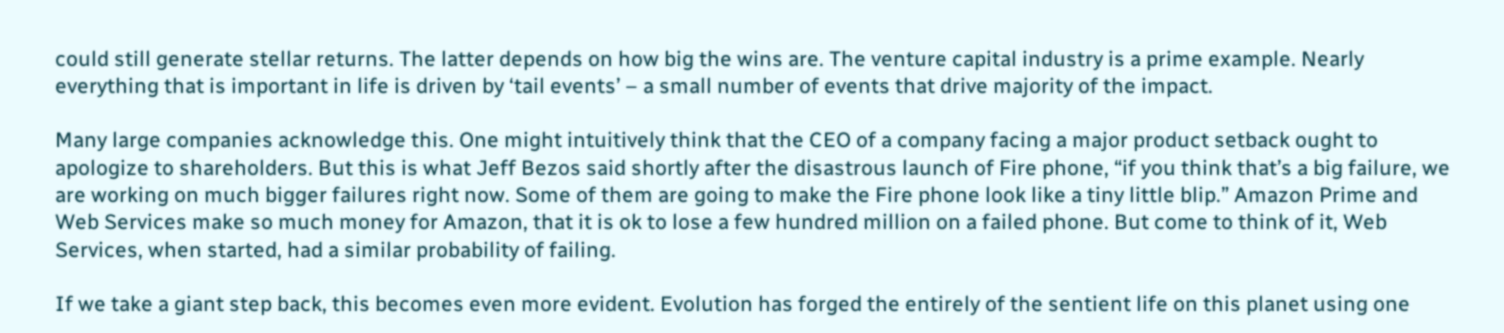could still generate stellar returns. The latter depends on how big the wins are. The venture capital industry is a prime example. Nearly everything that is important in life is driven by ‘tail events’ – a small number of events that drive majority of the impact.

Many large companies acknowledge this. One might intuitively think that the CEO of a company facing a major product setback ought to apologize to shareholders. But this is what Jeff Bezos said shortly after the disastrous launch of Fire phone, “if you think that’s a big failure, we are working on much bigger failures right now. Some of them are going to make the Fire phone look like a tiny little blip.” Amazon Prime and Web Services make so much money for Amazon, that it is ok to lose a few hundred million on a failed phone. But come to think of it, Web Services, when started, had a similar probability of failing.

If we take a giant step back, this becomes even more evident. Evolution has forged the entirely of the sentient life on this planet using one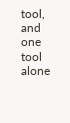tool, and one tool alone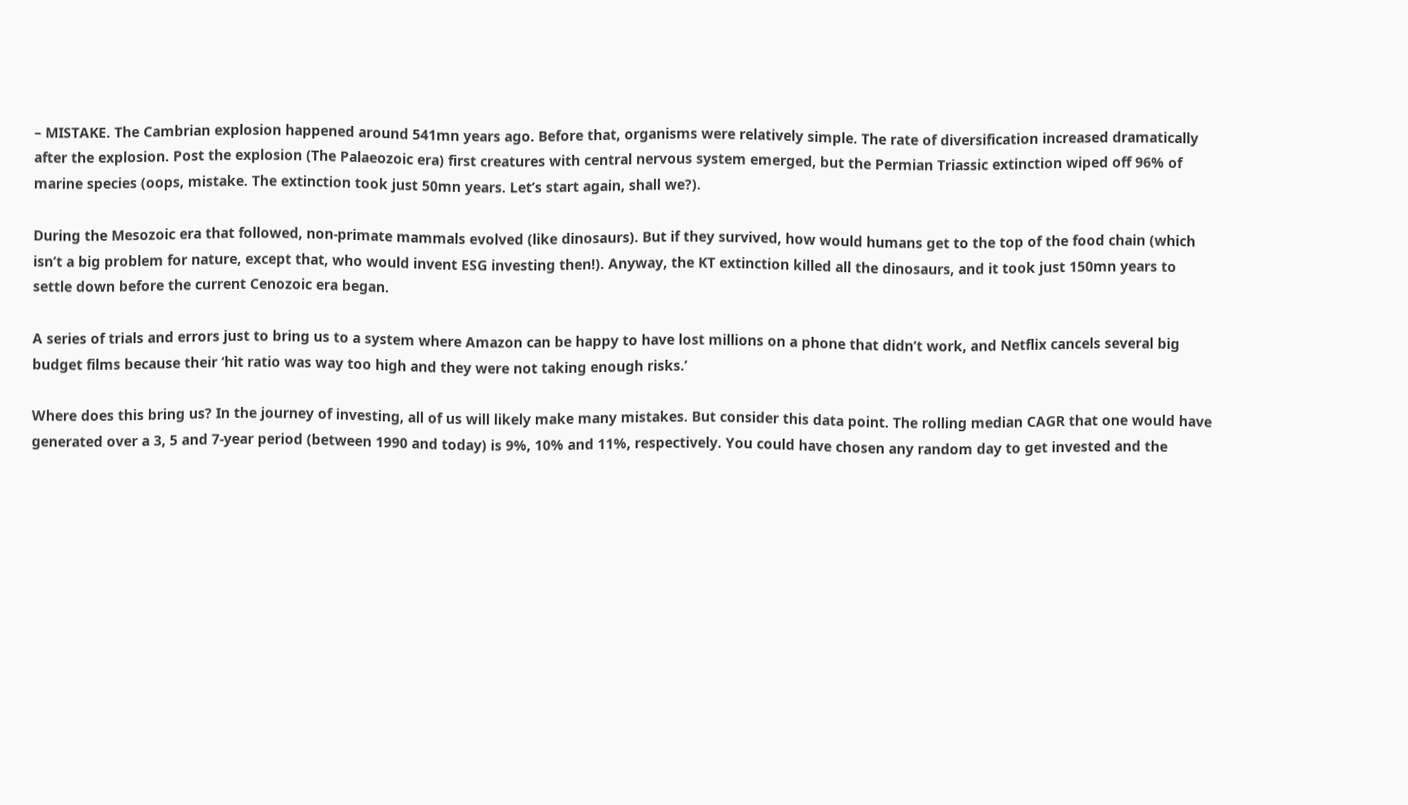– MISTAKE. The Cambrian explosion happened around 541mn years ago. Before that, organisms were relatively simple. The rate of diversification increased dramatically after the explosion. Post the explosion (The Palaeozoic era) first creatures with central nervous system emerged, but the Permian Triassic extinction wiped off 96% of marine species (oops, mistake. The extinction took just 50mn years. Let’s start again, shall we?).

During the Mesozoic era that followed, non-primate mammals evolved (like dinosaurs). But if they survived, how would humans get to the top of the food chain (which isn’t a big problem for nature, except that, who would invent ESG investing then!). Anyway, the KT extinction killed all the dinosaurs, and it took just 150mn years to settle down before the current Cenozoic era began.

A series of trials and errors just to bring us to a system where Amazon can be happy to have lost millions on a phone that didn’t work, and Netflix cancels several big budget films because their ‘hit ratio was way too high and they were not taking enough risks.’

Where does this bring us? In the journey of investing, all of us will likely make many mistakes. But consider this data point. The rolling median CAGR that one would have generated over a 3, 5 and 7-year period (between 1990 and today) is 9%, 10% and 11%, respectively. You could have chosen any random day to get invested and the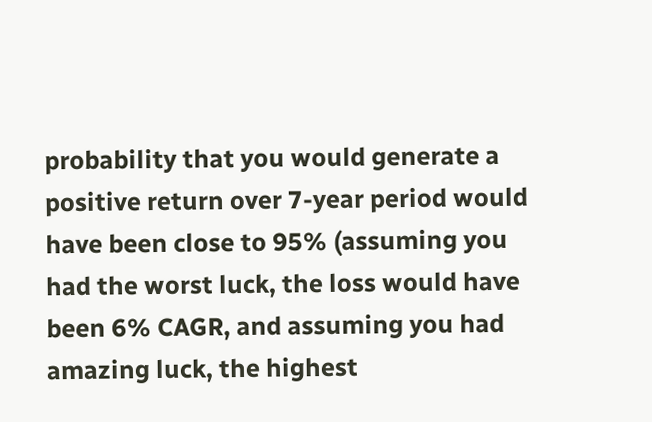probability that you would generate a positive return over 7-year period would have been close to 95% (assuming you had the worst luck, the loss would have been 6% CAGR, and assuming you had amazing luck, the highest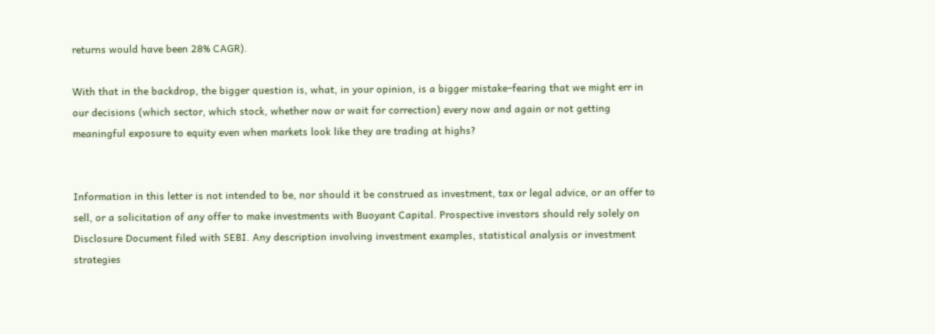returns would have been 28% CAGR).

With that in the backdrop, the bigger question is, what, in your opinion, is a bigger mistake–fearing that we might err in our decisions (which sector, which stock, whether now or wait for correction) every now and again or not getting meaningful exposure to equity even when markets look like they are trading at highs?


Information in this letter is not intended to be, nor should it be construed as investment, tax or legal advice, or an offer to sell, or a solicitation of any offer to make investments with Buoyant Capital. Prospective investors should rely solely on Disclosure Document filed with SEBI. Any description involving investment examples, statistical analysis or investment strategies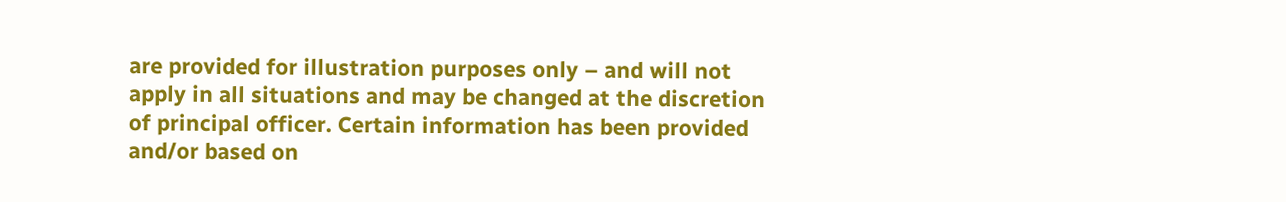are provided for illustration purposes only – and will not apply in all situations and may be changed at the discretion of principal officer. Certain information has been provided and/or based on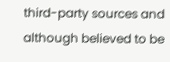third-party sources and although believed to be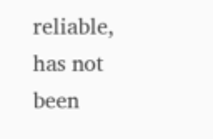reliable, has not been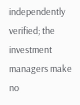independently verified; the investment managers make no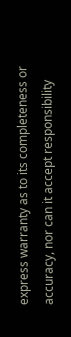express warranty as to its completeness or accuracy, nor can it accept responsibility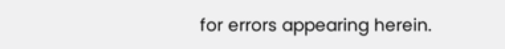for errors appearing herein.